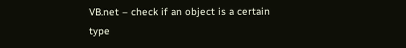VB.net – check if an object is a certain type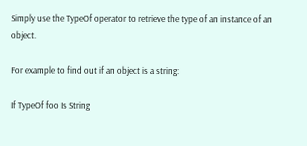Simply use the TypeOf operator to retrieve the type of an instance of an object.

For example to find out if an object is a string:

If TypeOf foo Is String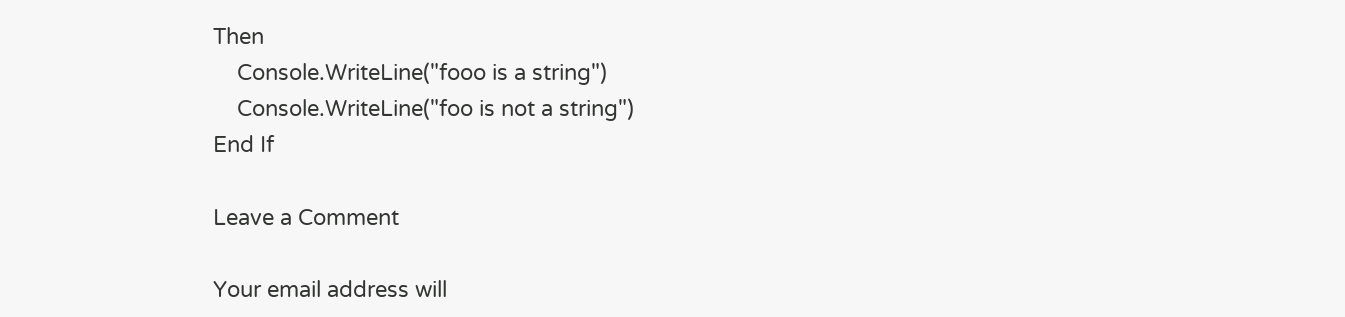Then
    Console.WriteLine("fooo is a string")
    Console.WriteLine("foo is not a string")
End If

Leave a Comment

Your email address will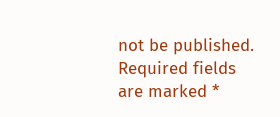not be published. Required fields are marked *